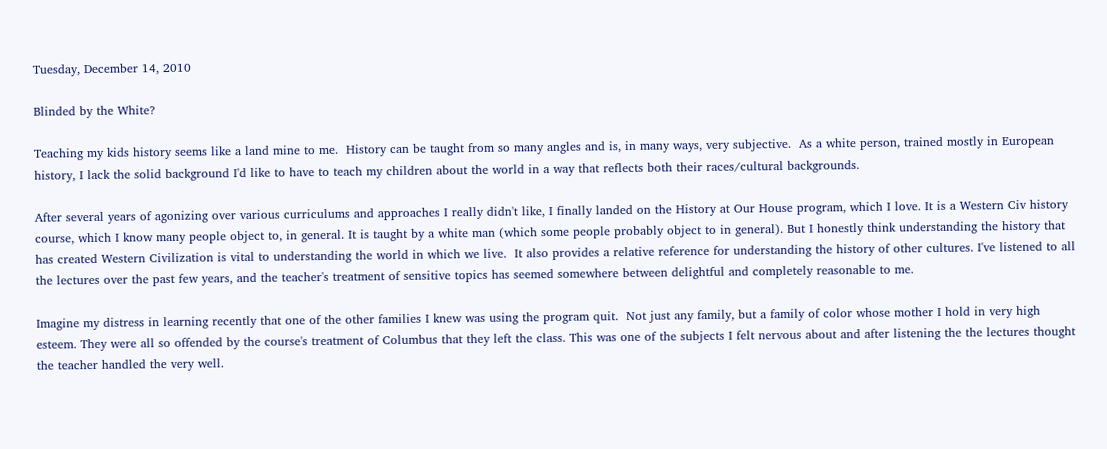Tuesday, December 14, 2010

Blinded by the White?

Teaching my kids history seems like a land mine to me.  History can be taught from so many angles and is, in many ways, very subjective.  As a white person, trained mostly in European history, I lack the solid background I'd like to have to teach my children about the world in a way that reflects both their races/cultural backgrounds.

After several years of agonizing over various curriculums and approaches I really didn't like, I finally landed on the History at Our House program, which I love. It is a Western Civ history course, which I know many people object to, in general. It is taught by a white man (which some people probably object to in general). But I honestly think understanding the history that has created Western Civilization is vital to understanding the world in which we live.  It also provides a relative reference for understanding the history of other cultures. I've listened to all the lectures over the past few years, and the teacher's treatment of sensitive topics has seemed somewhere between delightful and completely reasonable to me.

Imagine my distress in learning recently that one of the other families I knew was using the program quit.  Not just any family, but a family of color whose mother I hold in very high esteem. They were all so offended by the course's treatment of Columbus that they left the class. This was one of the subjects I felt nervous about and after listening the the lectures thought the teacher handled the very well.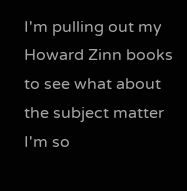I'm pulling out my Howard Zinn books to see what about the subject matter I'm so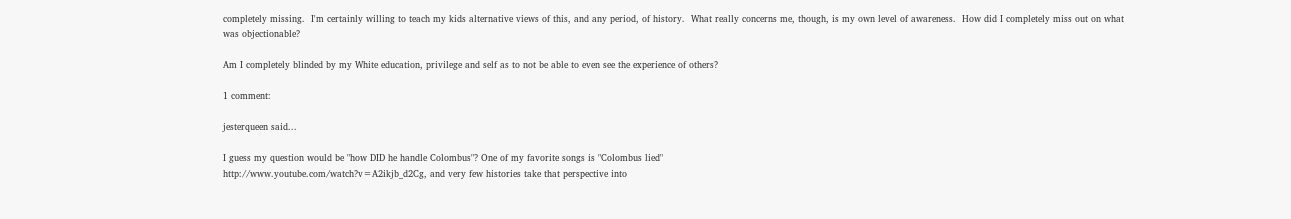completely missing.  I'm certainly willing to teach my kids alternative views of this, and any period, of history.  What really concerns me, though, is my own level of awareness.  How did I completely miss out on what was objectionable?

Am I completely blinded by my White education, privilege and self as to not be able to even see the experience of others?

1 comment:

jesterqueen said...

I guess my question would be "how DID he handle Colombus"? One of my favorite songs is "Colombus lied"
http://www.youtube.com/watch?v=A2ikjb_d2Cg, and very few histories take that perspective into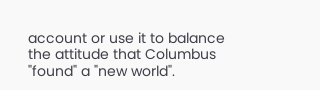account or use it to balance the attitude that Columbus "found" a "new world".